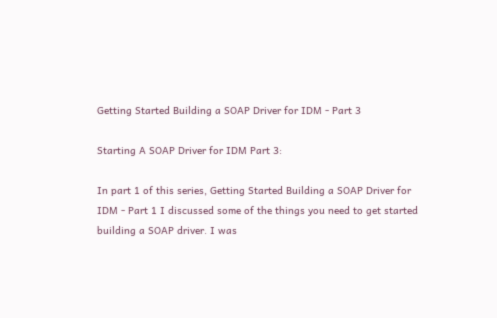Getting Started Building a SOAP Driver for IDM - Part 3

Starting A SOAP Driver for IDM Part 3:

In part 1 of this series, Getting Started Building a SOAP Driver for IDM - Part 1 I discussed some of the things you need to get started building a SOAP driver. I was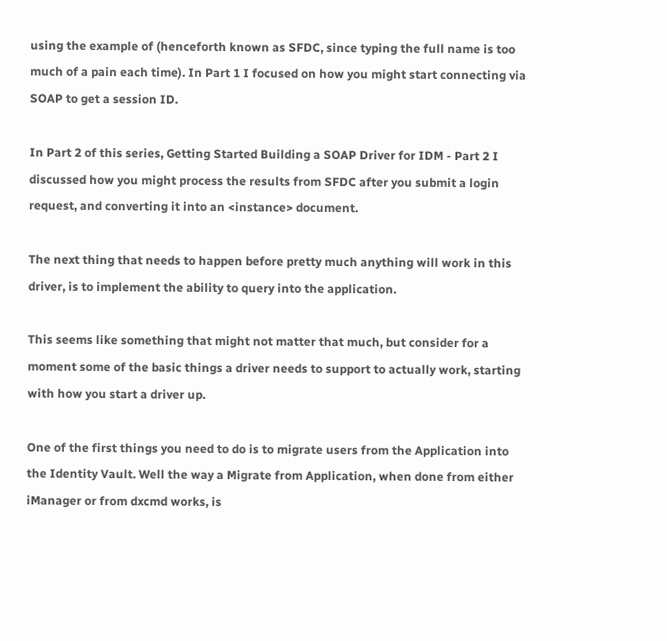using the example of (henceforth known as SFDC, since typing the full name is too much of a pain each time). In Part 1 I focused on how you might start connecting via SOAP to get a session ID.

In Part 2 of this series, Getting Started Building a SOAP Driver for IDM - Part 2 I discussed how you might process the results from SFDC after you submit a login request, and converting it into an <instance> document.

The next thing that needs to happen before pretty much anything will work in this driver, is to implement the ability to query into the application.

This seems like something that might not matter that much, but consider for a moment some of the basic things a driver needs to support to actually work, starting with how you start a driver up.

One of the first things you need to do is to migrate users from the Application into the Identity Vault. Well the way a Migrate from Application, when done from either iManager or from dxcmd works, is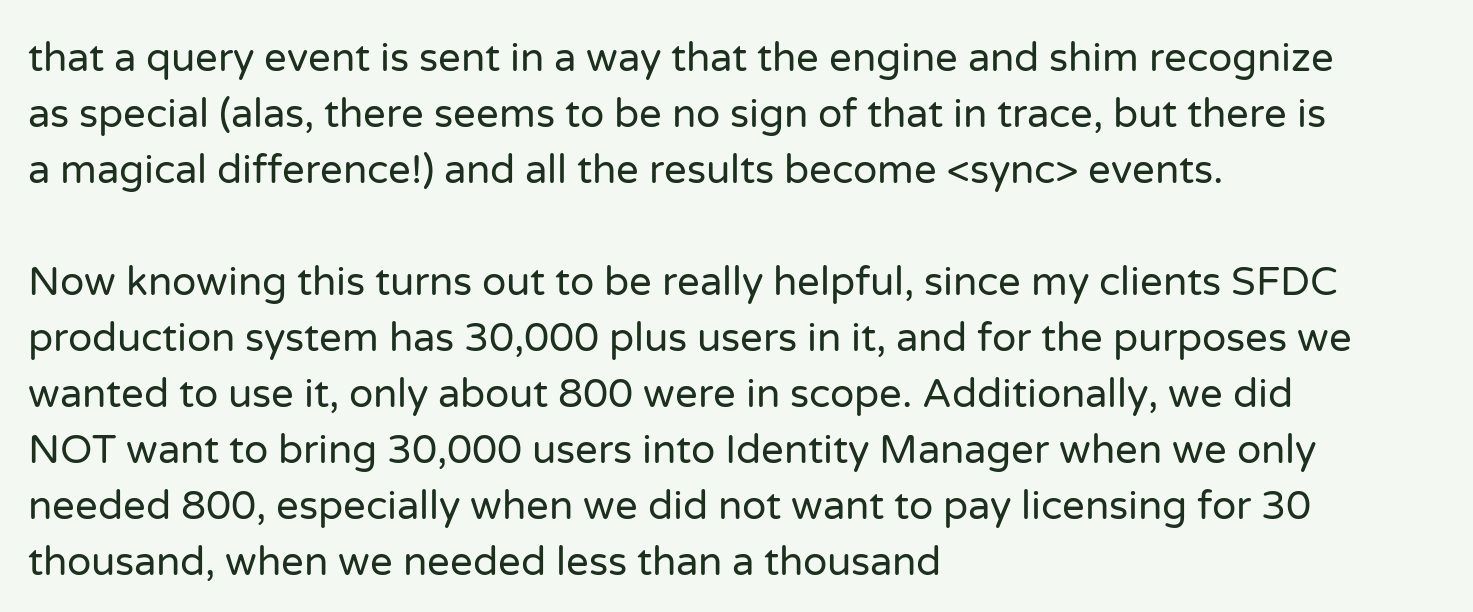that a query event is sent in a way that the engine and shim recognize as special (alas, there seems to be no sign of that in trace, but there is a magical difference!) and all the results become <sync> events.

Now knowing this turns out to be really helpful, since my clients SFDC production system has 30,000 plus users in it, and for the purposes we wanted to use it, only about 800 were in scope. Additionally, we did NOT want to bring 30,000 users into Identity Manager when we only needed 800, especially when we did not want to pay licensing for 30 thousand, when we needed less than a thousand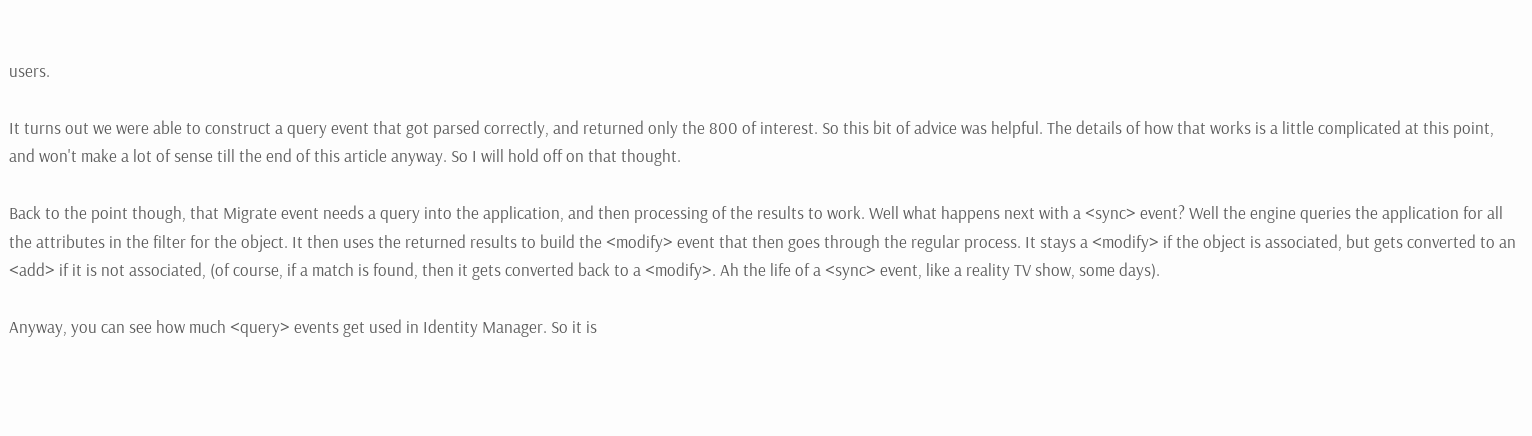users.

It turns out we were able to construct a query event that got parsed correctly, and returned only the 800 of interest. So this bit of advice was helpful. The details of how that works is a little complicated at this point, and won't make a lot of sense till the end of this article anyway. So I will hold off on that thought.

Back to the point though, that Migrate event needs a query into the application, and then processing of the results to work. Well what happens next with a <sync> event? Well the engine queries the application for all the attributes in the filter for the object. It then uses the returned results to build the <modify> event that then goes through the regular process. It stays a <modify> if the object is associated, but gets converted to an <add> if it is not associated, (of course, if a match is found, then it gets converted back to a <modify>. Ah the life of a <sync> event, like a reality TV show, some days).

Anyway, you can see how much <query> events get used in Identity Manager. So it is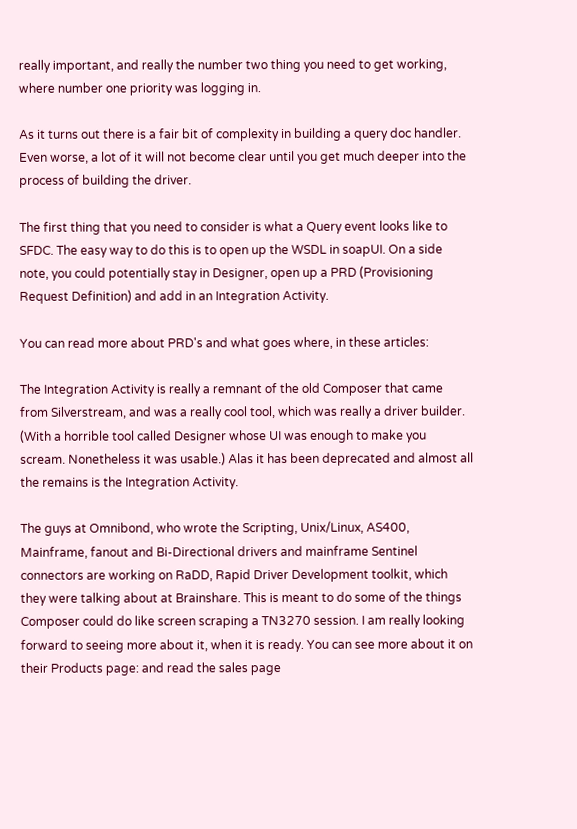really important, and really the number two thing you need to get working, where number one priority was logging in.

As it turns out there is a fair bit of complexity in building a query doc handler. Even worse, a lot of it will not become clear until you get much deeper into the process of building the driver.

The first thing that you need to consider is what a Query event looks like to SFDC. The easy way to do this is to open up the WSDL in soapUI. On a side note, you could potentially stay in Designer, open up a PRD (Provisioning Request Definition) and add in an Integration Activity.

You can read more about PRD's and what goes where, in these articles:

The Integration Activity is really a remnant of the old Composer that came from Silverstream, and was a really cool tool, which was really a driver builder. (With a horrible tool called Designer whose UI was enough to make you scream. Nonetheless it was usable.) Alas it has been deprecated and almost all the remains is the Integration Activity.

The guys at Omnibond, who wrote the Scripting, Unix/Linux, AS400, Mainframe, fanout and Bi-Directional drivers and mainframe Sentinel connectors are working on RaDD, Rapid Driver Development toolkit, which they were talking about at Brainshare. This is meant to do some of the things Composer could do like screen scraping a TN3270 session. I am really looking forward to seeing more about it, when it is ready. You can see more about it on their Products page: and read the sales page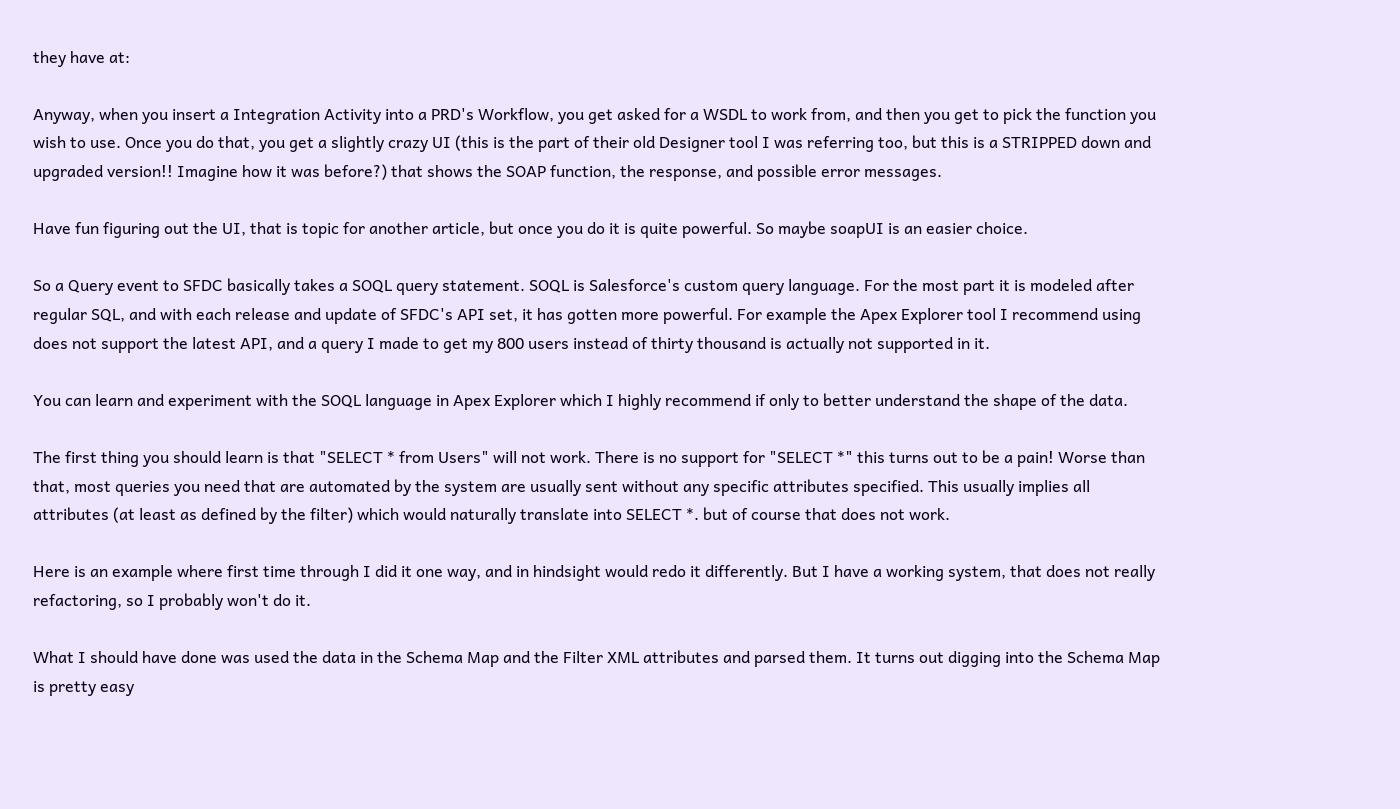they have at:

Anyway, when you insert a Integration Activity into a PRD's Workflow, you get asked for a WSDL to work from, and then you get to pick the function you wish to use. Once you do that, you get a slightly crazy UI (this is the part of their old Designer tool I was referring too, but this is a STRIPPED down and upgraded version!! Imagine how it was before?) that shows the SOAP function, the response, and possible error messages.

Have fun figuring out the UI, that is topic for another article, but once you do it is quite powerful. So maybe soapUI is an easier choice.

So a Query event to SFDC basically takes a SOQL query statement. SOQL is Salesforce's custom query language. For the most part it is modeled after regular SQL, and with each release and update of SFDC's API set, it has gotten more powerful. For example the Apex Explorer tool I recommend using does not support the latest API, and a query I made to get my 800 users instead of thirty thousand is actually not supported in it.

You can learn and experiment with the SOQL language in Apex Explorer which I highly recommend if only to better understand the shape of the data.

The first thing you should learn is that "SELECT * from Users" will not work. There is no support for "SELECT *" this turns out to be a pain! Worse than that, most queries you need that are automated by the system are usually sent without any specific attributes specified. This usually implies all attributes (at least as defined by the filter) which would naturally translate into SELECT *. but of course that does not work.

Here is an example where first time through I did it one way, and in hindsight would redo it differently. But I have a working system, that does not really refactoring, so I probably won't do it.

What I should have done was used the data in the Schema Map and the Filter XML attributes and parsed them. It turns out digging into the Schema Map is pretty easy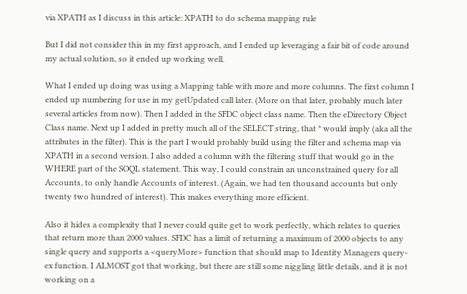via XPATH as I discuss in this article: XPATH to do schema mapping rule

But I did not consider this in my first approach, and I ended up leveraging a fair bit of code around my actual solution, so it ended up working well.

What I ended up doing was using a Mapping table with more and more columns. The first column I ended up numbering for use in my getUpdated call later. (More on that later, probably much later several articles from now). Then I added in the SFDC object class name. Then the eDirectory Object Class name. Next up I added in pretty much all of the SELECT string, that * would imply (aka all the attributes in the filter). This is the part I would probably build using the filter and schema map via XPATH in a second version. I also added a column with the filtering stuff that would go in the WHERE part of the SOQL statement. This way, I could constrain an unconstrained query for all Accounts, to only handle Accounts of interest. (Again, we had ten thousand accounts but only twenty two hundred of interest). This makes everything more efficient.

Also it hides a complexity that I never could quite get to work perfectly, which relates to queries that return more than 2000 values. SFDC has a limit of returning a maximum of 2000 objects to any single query and supports a <queryMore> function that should map to Identity Managers query-ex function. I ALMOST got that working, but there are still some niggling little details, and it is not working on a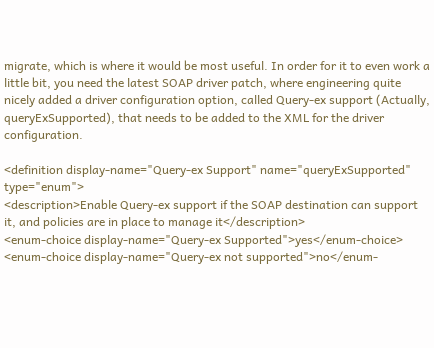migrate, which is where it would be most useful. In order for it to even work a little bit, you need the latest SOAP driver patch, where engineering quite nicely added a driver configuration option, called Query-ex support (Actually, queryExSupported), that needs to be added to the XML for the driver configuration.

<definition display-name="Query-ex Support" name="queryExSupported" type="enum">
<description>Enable Query-ex support if the SOAP destination can support it, and policies are in place to manage it</description>
<enum-choice display-name="Query-ex Supported">yes</enum-choice>
<enum-choice display-name="Query-ex not supported">no</enum-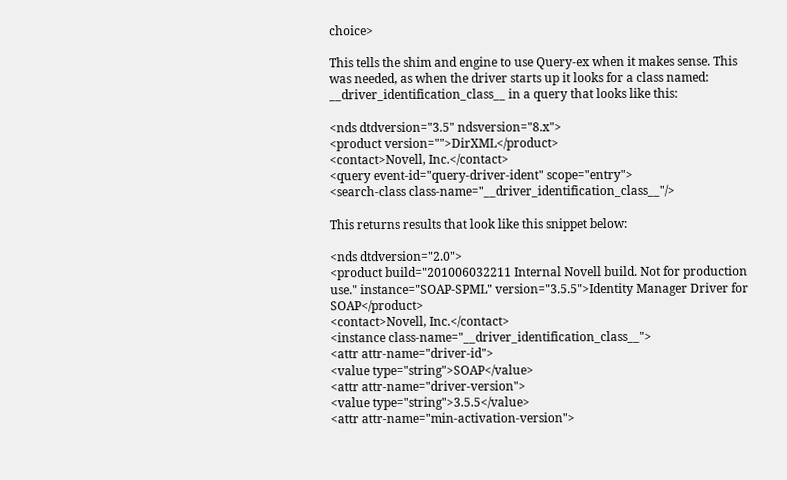choice>

This tells the shim and engine to use Query-ex when it makes sense. This was needed, as when the driver starts up it looks for a class named: __driver_identification_class__ in a query that looks like this:

<nds dtdversion="3.5" ndsversion="8.x">
<product version="">DirXML</product>
<contact>Novell, Inc.</contact>
<query event-id="query-driver-ident" scope="entry">
<search-class class-name="__driver_identification_class__"/>

This returns results that look like this snippet below:

<nds dtdversion="2.0">
<product build="201006032211 Internal Novell build. Not for production use." instance="SOAP-SPML" version="3.5.5">Identity Manager Driver for SOAP</product>
<contact>Novell, Inc.</contact>
<instance class-name="__driver_identification_class__">
<attr attr-name="driver-id">
<value type="string">SOAP</value>
<attr attr-name="driver-version">
<value type="string">3.5.5</value>
<attr attr-name="min-activation-version">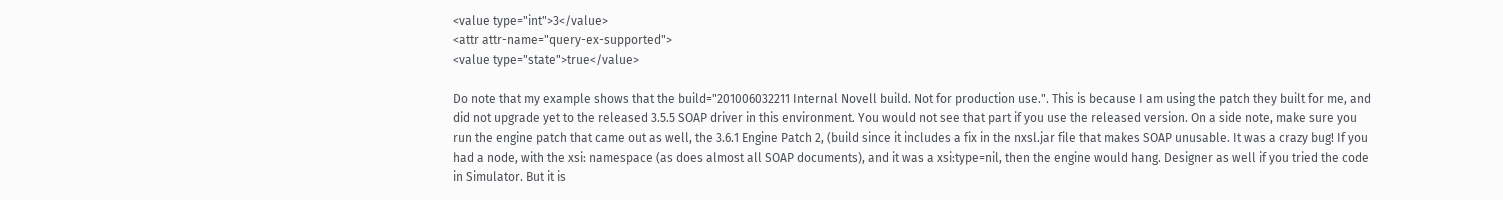<value type="int">3</value>
<attr attr-name="query-ex-supported">
<value type="state">true</value>

Do note that my example shows that the build="201006032211 Internal Novell build. Not for production use.". This is because I am using the patch they built for me, and did not upgrade yet to the released 3.5.5 SOAP driver in this environment. You would not see that part if you use the released version. On a side note, make sure you run the engine patch that came out as well, the 3.6.1 Engine Patch 2, (build since it includes a fix in the nxsl.jar file that makes SOAP unusable. It was a crazy bug! If you had a node, with the xsi: namespace (as does almost all SOAP documents), and it was a xsi:type=nil, then the engine would hang. Designer as well if you tried the code in Simulator. But it is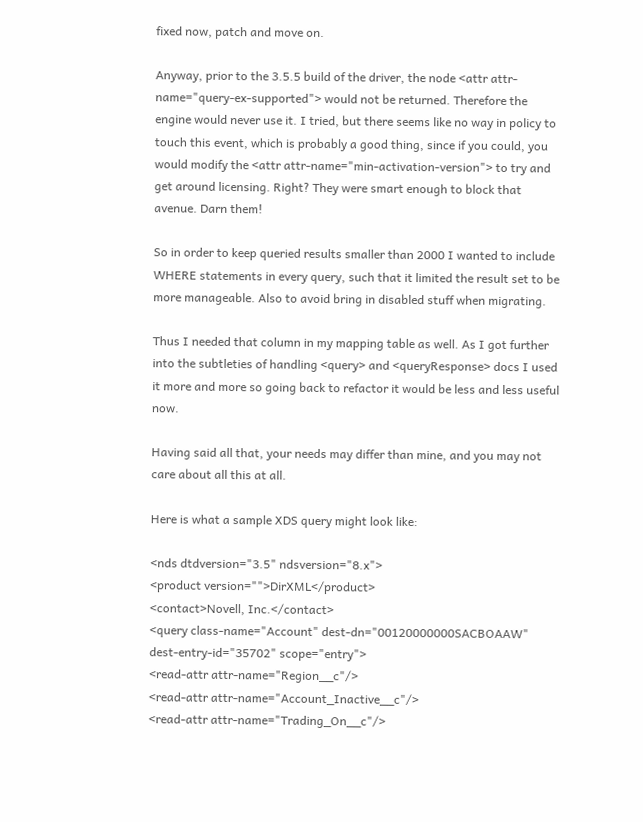fixed now, patch and move on.

Anyway, prior to the 3.5.5 build of the driver, the node <attr attr-name="query-ex-supported"> would not be returned. Therefore the engine would never use it. I tried, but there seems like no way in policy to touch this event, which is probably a good thing, since if you could, you would modify the <attr attr-name="min-activation-version"> to try and get around licensing. Right? They were smart enough to block that avenue. Darn them!

So in order to keep queried results smaller than 2000 I wanted to include WHERE statements in every query, such that it limited the result set to be more manageable. Also to avoid bring in disabled stuff when migrating.

Thus I needed that column in my mapping table as well. As I got further into the subtleties of handling <query> and <queryResponse> docs I used it more and more so going back to refactor it would be less and less useful now.

Having said all that, your needs may differ than mine, and you may not care about all this at all.

Here is what a sample XDS query might look like:

<nds dtdversion="3.5" ndsversion="8.x">
<product version="">DirXML</product>
<contact>Novell, Inc.</contact>
<query class-name="Account" dest-dn="00120000000SACBOAAW" dest-entry-id="35702" scope="entry">
<read-attr attr-name="Region__c"/>
<read-attr attr-name="Account_Inactive__c"/>
<read-attr attr-name="Trading_On__c"/>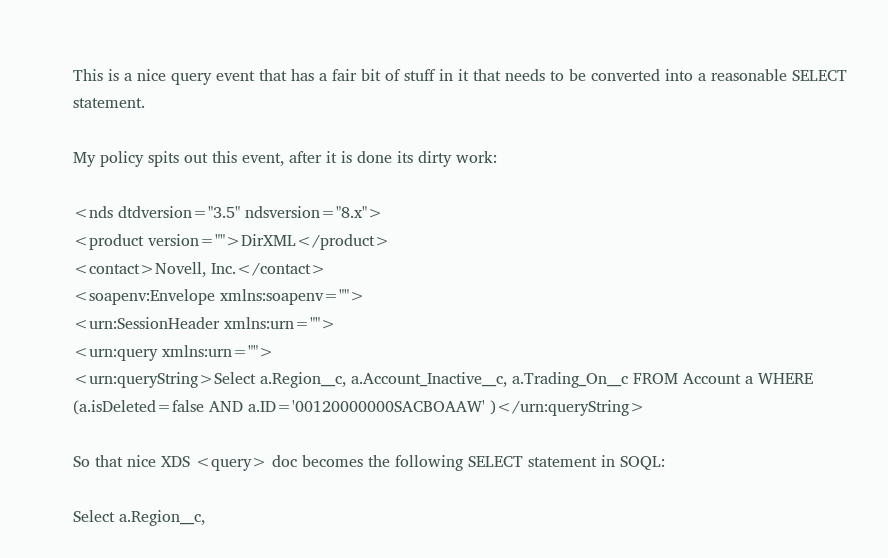This is a nice query event that has a fair bit of stuff in it that needs to be converted into a reasonable SELECT statement.

My policy spits out this event, after it is done its dirty work:

<nds dtdversion="3.5" ndsversion="8.x">
<product version="">DirXML</product>
<contact>Novell, Inc.</contact>
<soapenv:Envelope xmlns:soapenv="">
<urn:SessionHeader xmlns:urn="">
<urn:query xmlns:urn="">
<urn:queryString>Select a.Region__c, a.Account_Inactive__c, a.Trading_On__c FROM Account a WHERE (a.isDeleted=false AND a.ID='00120000000SACBOAAW' )</urn:queryString>

So that nice XDS <query> doc becomes the following SELECT statement in SOQL:

Select a.Region__c,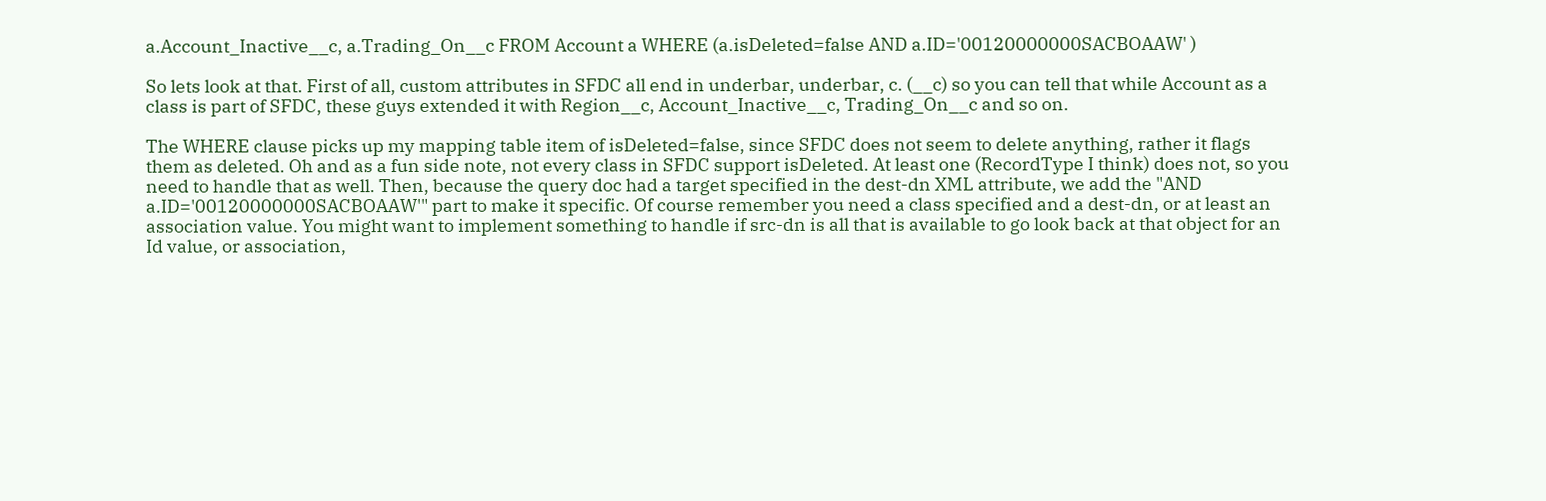a.Account_Inactive__c, a.Trading_On__c FROM Account a WHERE (a.isDeleted=false AND a.ID='00120000000SACBOAAW' )

So lets look at that. First of all, custom attributes in SFDC all end in underbar, underbar, c. (__c) so you can tell that while Account as a class is part of SFDC, these guys extended it with Region__c, Account_Inactive__c, Trading_On__c and so on.

The WHERE clause picks up my mapping table item of isDeleted=false, since SFDC does not seem to delete anything, rather it flags them as deleted. Oh and as a fun side note, not every class in SFDC support isDeleted. At least one (RecordType I think) does not, so you need to handle that as well. Then, because the query doc had a target specified in the dest-dn XML attribute, we add the "AND a.ID='00120000000SACBOAAW'" part to make it specific. Of course remember you need a class specified and a dest-dn, or at least an association value. You might want to implement something to handle if src-dn is all that is available to go look back at that object for an Id value, or association,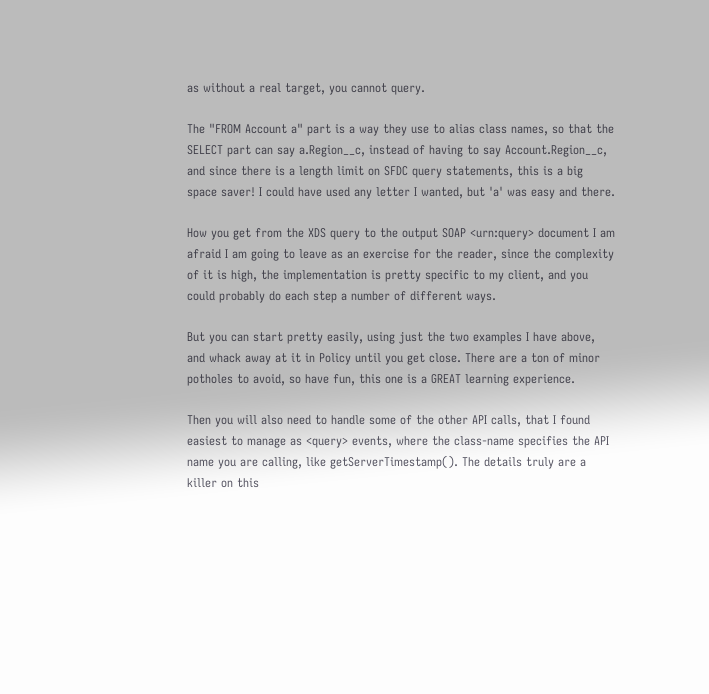as without a real target, you cannot query.

The "FROM Account a" part is a way they use to alias class names, so that the SELECT part can say a.Region__c, instead of having to say Account.Region__c, and since there is a length limit on SFDC query statements, this is a big space saver! I could have used any letter I wanted, but 'a' was easy and there.

How you get from the XDS query to the output SOAP <urn:query> document I am afraid I am going to leave as an exercise for the reader, since the complexity of it is high, the implementation is pretty specific to my client, and you could probably do each step a number of different ways.

But you can start pretty easily, using just the two examples I have above, and whack away at it in Policy until you get close. There are a ton of minor potholes to avoid, so have fun, this one is a GREAT learning experience.

Then you will also need to handle some of the other API calls, that I found easiest to manage as <query> events, where the class-name specifies the API name you are calling, like getServerTimestamp(). The details truly are a killer on this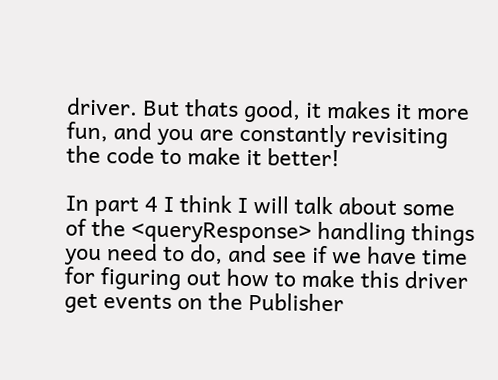driver. But thats good, it makes it more fun, and you are constantly revisiting the code to make it better!

In part 4 I think I will talk about some of the <queryResponse> handling things you need to do, and see if we have time for figuring out how to make this driver get events on the Publisher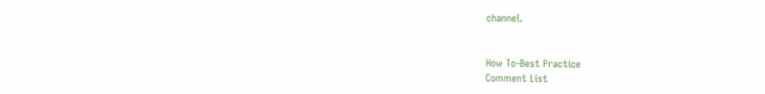channel.


How To-Best Practice
Comment List